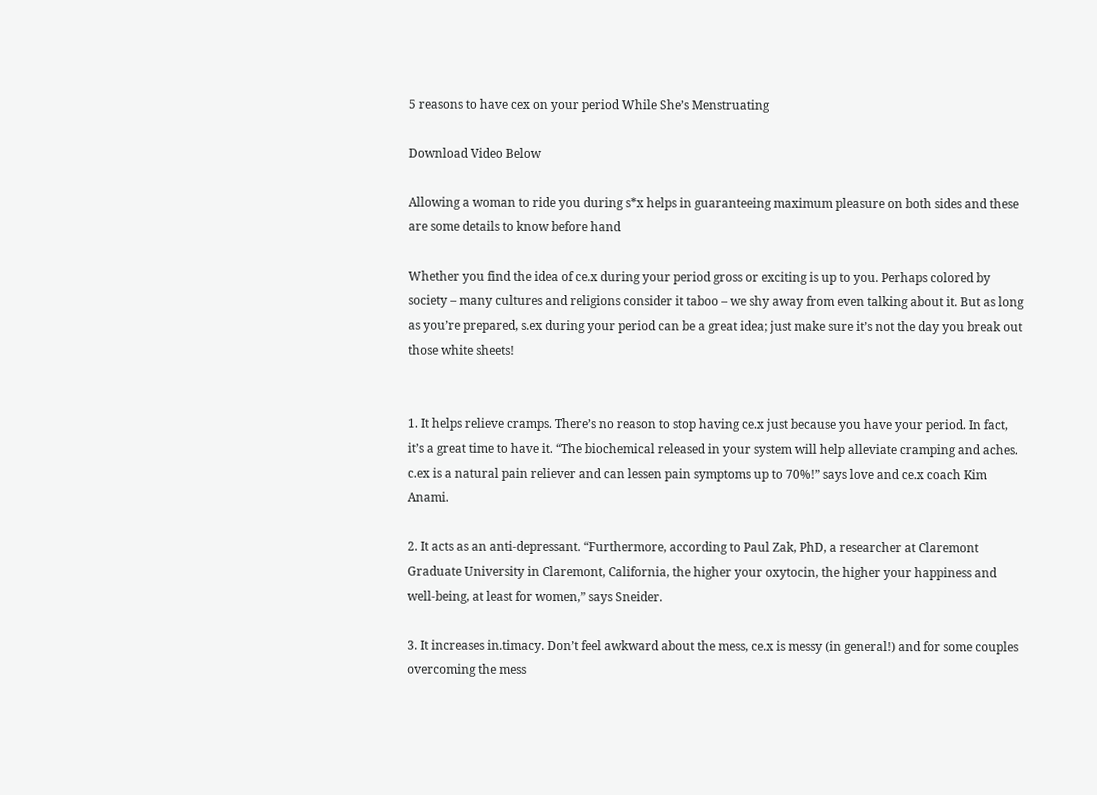5 reasons to have cex on your period While She’s Menstruating

Download Video Below

Allowing a woman to ride you during s*x helps in guaranteeing maximum pleasure on both sides and these are some details to know before hand

Whether you find the idea of ce.x during your period gross or exciting is up to you. Perhaps colored by society – many cultures and religions consider it taboo – we shy away from even talking about it. But as long as you’re prepared, s.ex during your period can be a great idea; just make sure it’s not the day you break out those white sheets!


1. It helps relieve cramps. There’s no reason to stop having ce.x just because you have your period. In fact, it’s a great time to have it. “The biochemical released in your system will help alleviate cramping and aches. c.ex is a natural pain reliever and can lessen pain symptoms up to 70%!” says love and ce.x coach Kim Anami.

2. It acts as an anti-depressant. “Furthermore, according to Paul Zak, PhD, a researcher at Claremont Graduate University in Claremont, California, the higher your oxytocin, the higher your happiness and well-being, at least for women,” says Sneider.

3. It increases in.timacy. Don’t feel awkward about the mess, ce.x is messy (in general!) and for some couples overcoming the mess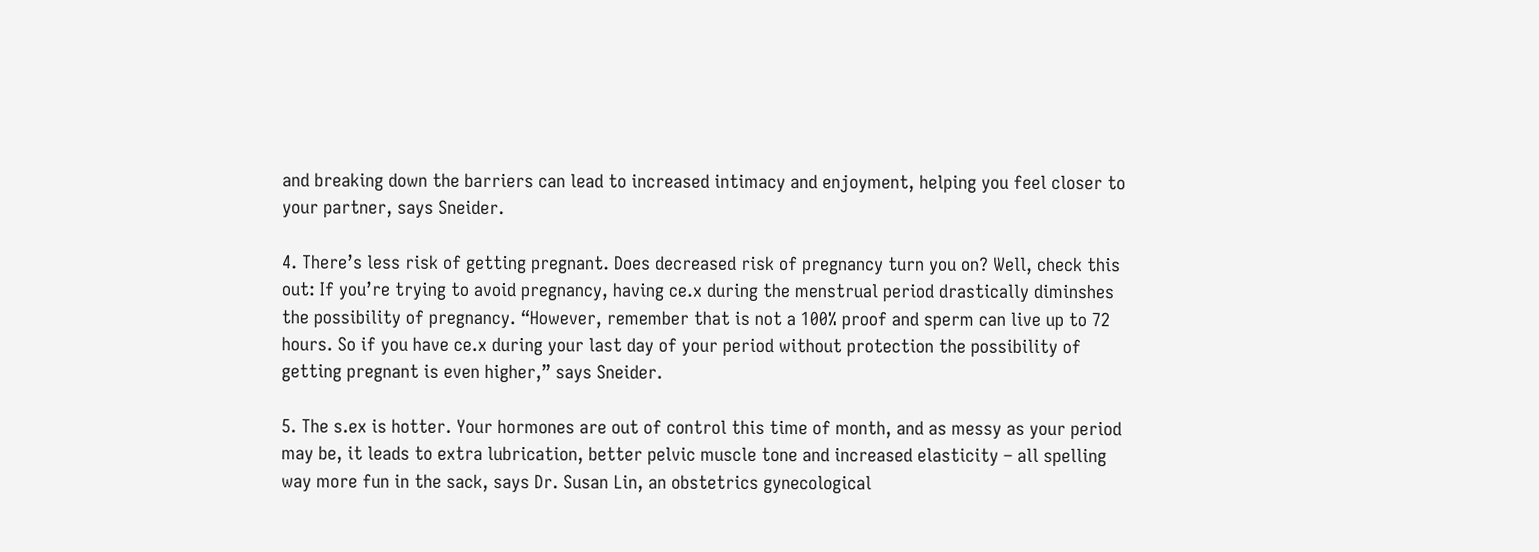and breaking down the barriers can lead to increased intimacy and enjoyment, helping you feel closer to your partner, says Sneider.

4. There’s less risk of getting pregnant. Does decreased risk of pregnancy turn you on? Well, check this out: If you’re trying to avoid pregnancy, having ce.x during the menstrual period drastically diminshes the possibility of pregnancy. “However, remember that is not a 100% proof and sperm can live up to 72 hours. So if you have ce.x during your last day of your period without protection the possibility of getting pregnant is even higher,” says Sneider.

5. The s.ex is hotter. Your hormones are out of control this time of month, and as messy as your period may be, it leads to extra lubrication, better pelvic muscle tone and increased elasticity – all spelling way more fun in the sack, says Dr. Susan Lin, an obstetrics gynecological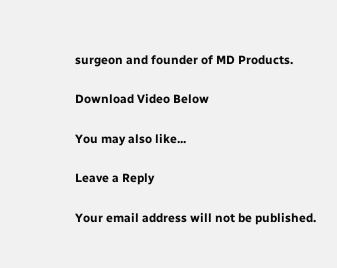surgeon and founder of MD Products.

Download Video Below

You may also like...

Leave a Reply

Your email address will not be published.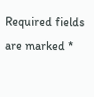Required fields are marked *